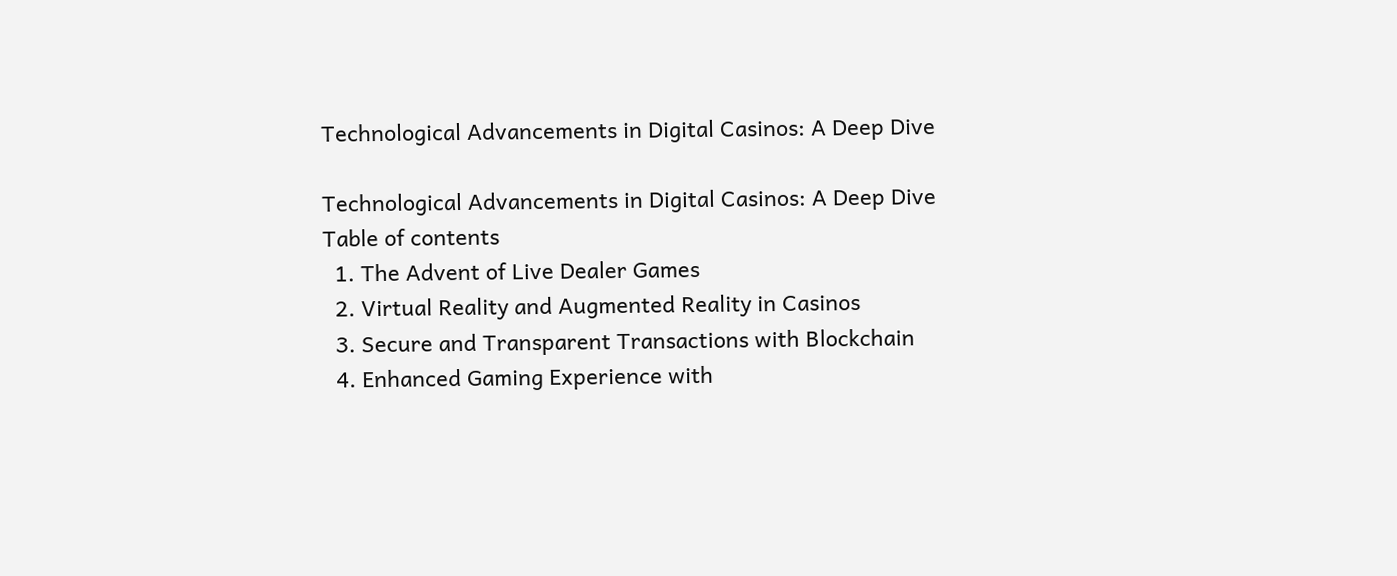Technological Advancements in Digital Casinos: A Deep Dive

Technological Advancements in Digital Casinos: A Deep Dive
Table of contents
  1. The Advent of Live Dealer Games
  2. Virtual Reality and Augmented Reality in Casinos
  3. Secure and Transparent Transactions with Blockchain
  4. Enhanced Gaming Experience with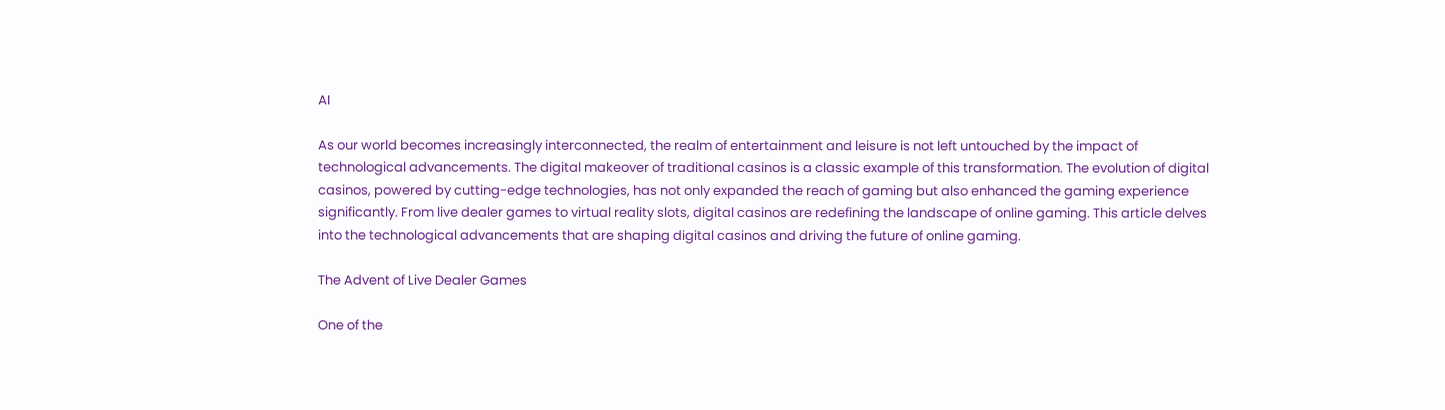AI

As our world becomes increasingly interconnected, the realm of entertainment and leisure is not left untouched by the impact of technological advancements. The digital makeover of traditional casinos is a classic example of this transformation. The evolution of digital casinos, powered by cutting-edge technologies, has not only expanded the reach of gaming but also enhanced the gaming experience significantly. From live dealer games to virtual reality slots, digital casinos are redefining the landscape of online gaming. This article delves into the technological advancements that are shaping digital casinos and driving the future of online gaming.

The Advent of Live Dealer Games

One of the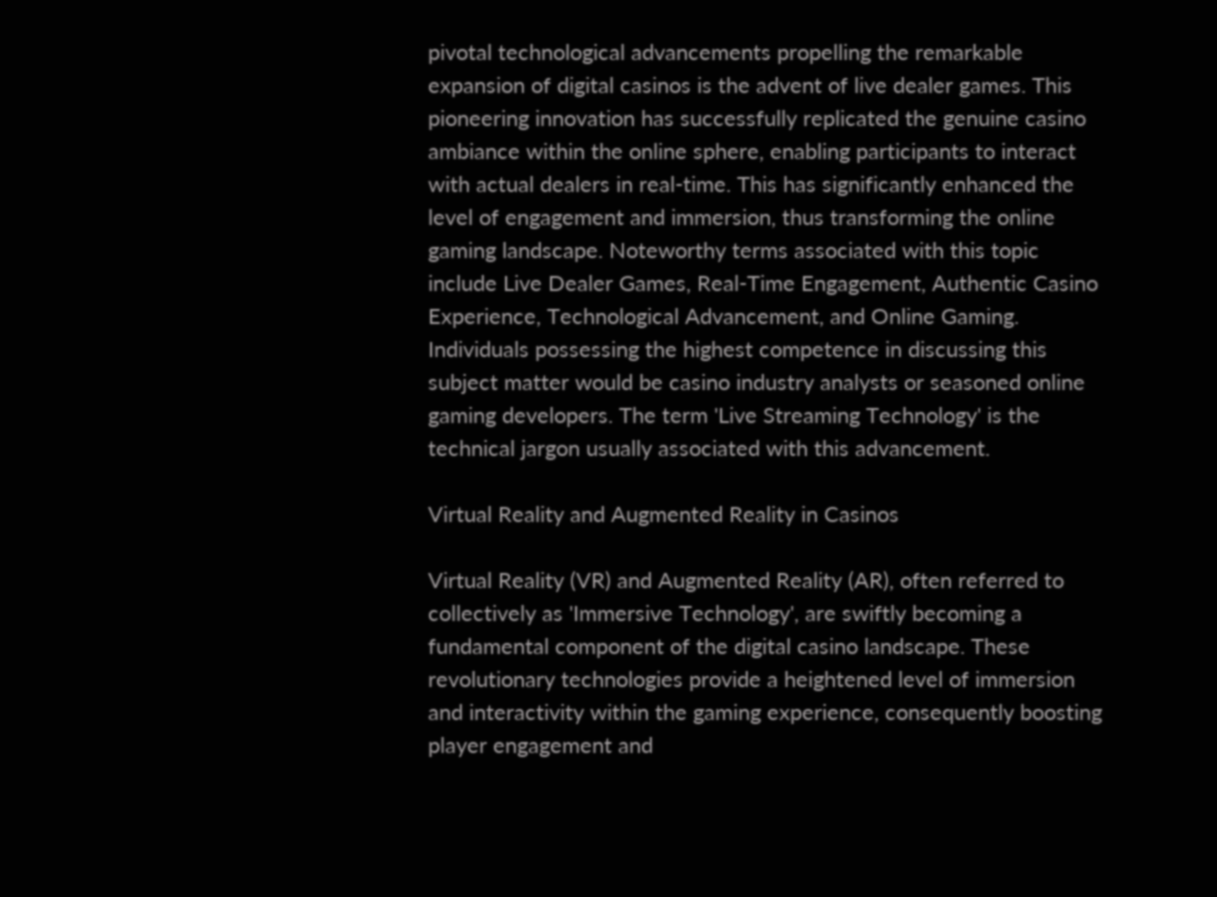pivotal technological advancements propelling the remarkable expansion of digital casinos is the advent of live dealer games. This pioneering innovation has successfully replicated the genuine casino ambiance within the online sphere, enabling participants to interact with actual dealers in real-time. This has significantly enhanced the level of engagement and immersion, thus transforming the online gaming landscape. Noteworthy terms associated with this topic include Live Dealer Games, Real-Time Engagement, Authentic Casino Experience, Technological Advancement, and Online Gaming. Individuals possessing the highest competence in discussing this subject matter would be casino industry analysts or seasoned online gaming developers. The term 'Live Streaming Technology' is the technical jargon usually associated with this advancement.

Virtual Reality and Augmented Reality in Casinos

Virtual Reality (VR) and Augmented Reality (AR), often referred to collectively as 'Immersive Technology', are swiftly becoming a fundamental component of the digital casino landscape. These revolutionary technologies provide a heightened level of immersion and interactivity within the gaming experience, consequently boosting player engagement and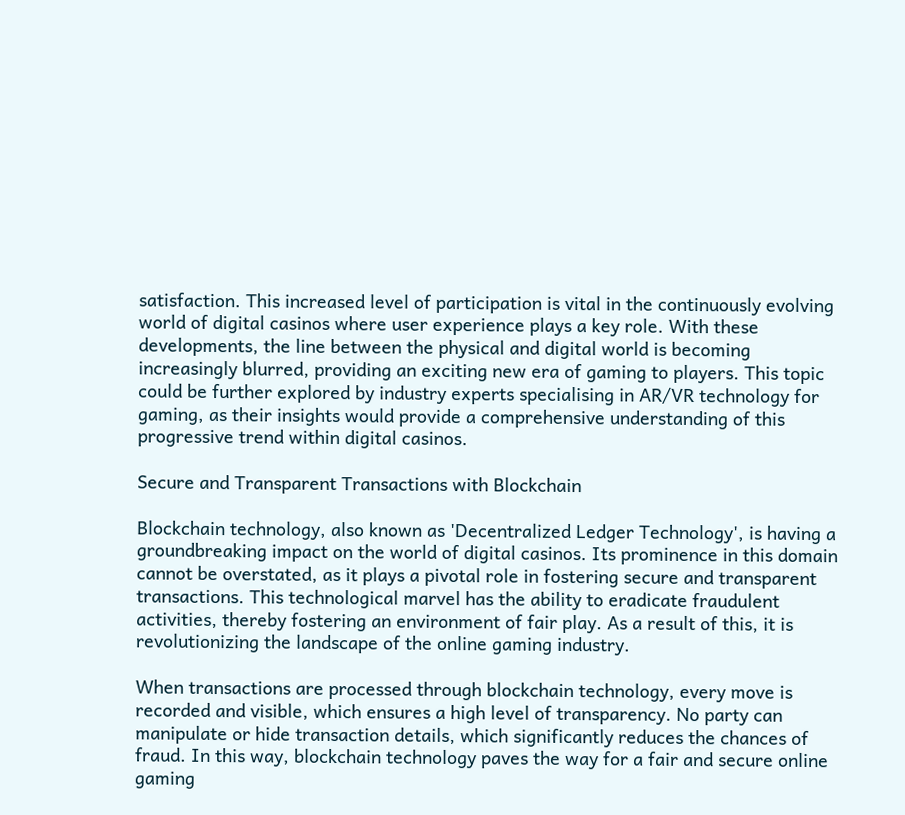satisfaction. This increased level of participation is vital in the continuously evolving world of digital casinos where user experience plays a key role. With these developments, the line between the physical and digital world is becoming increasingly blurred, providing an exciting new era of gaming to players. This topic could be further explored by industry experts specialising in AR/VR technology for gaming, as their insights would provide a comprehensive understanding of this progressive trend within digital casinos.

Secure and Transparent Transactions with Blockchain

Blockchain technology, also known as 'Decentralized Ledger Technology', is having a groundbreaking impact on the world of digital casinos. Its prominence in this domain cannot be overstated, as it plays a pivotal role in fostering secure and transparent transactions. This technological marvel has the ability to eradicate fraudulent activities, thereby fostering an environment of fair play. As a result of this, it is revolutionizing the landscape of the online gaming industry.

When transactions are processed through blockchain technology, every move is recorded and visible, which ensures a high level of transparency. No party can manipulate or hide transaction details, which significantly reduces the chances of fraud. In this way, blockchain technology paves the way for a fair and secure online gaming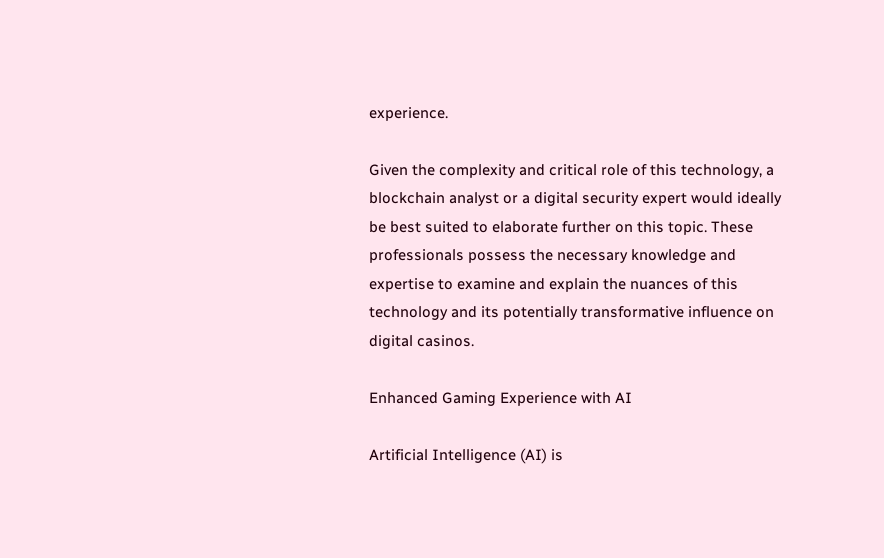experience.

Given the complexity and critical role of this technology, a blockchain analyst or a digital security expert would ideally be best suited to elaborate further on this topic. These professionals possess the necessary knowledge and expertise to examine and explain the nuances of this technology and its potentially transformative influence on digital casinos.

Enhanced Gaming Experience with AI

Artificial Intelligence (AI) is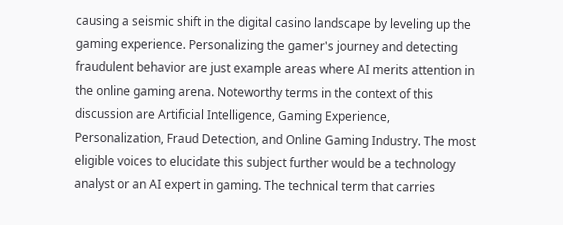causing a seismic shift in the digital casino landscape by leveling up the gaming experience. Personalizing the gamer's journey and detecting fraudulent behavior are just example areas where AI merits attention in the online gaming arena. Noteworthy terms in the context of this discussion are Artificial Intelligence, Gaming Experience, Personalization, Fraud Detection, and Online Gaming Industry. The most eligible voices to elucidate this subject further would be a technology analyst or an AI expert in gaming. The technical term that carries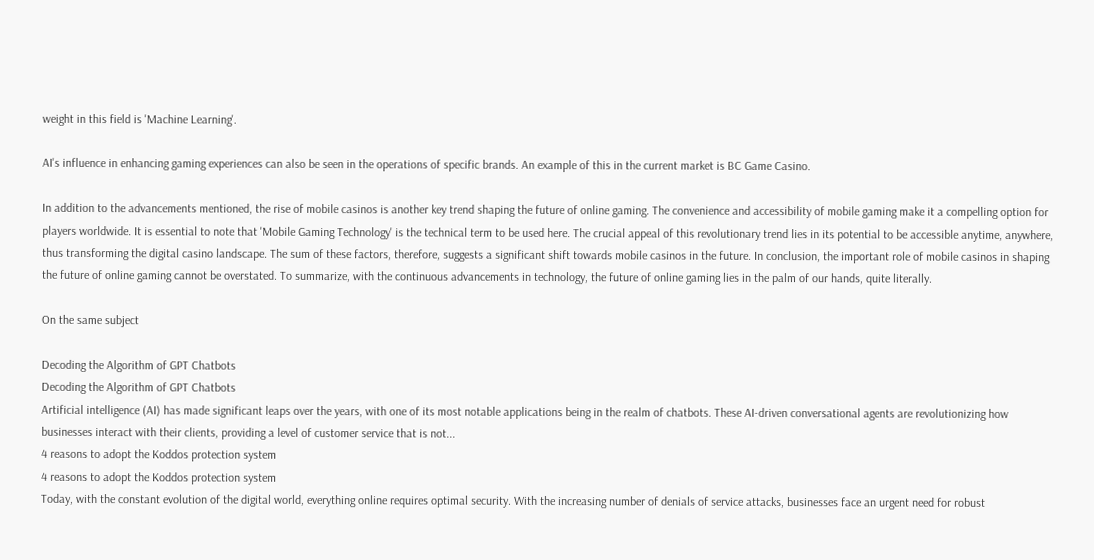weight in this field is 'Machine Learning'.

AI's influence in enhancing gaming experiences can also be seen in the operations of specific brands. An example of this in the current market is BC Game Casino.

In addition to the advancements mentioned, the rise of mobile casinos is another key trend shaping the future of online gaming. The convenience and accessibility of mobile gaming make it a compelling option for players worldwide. It is essential to note that 'Mobile Gaming Technology' is the technical term to be used here. The crucial appeal of this revolutionary trend lies in its potential to be accessible anytime, anywhere, thus transforming the digital casino landscape. The sum of these factors, therefore, suggests a significant shift towards mobile casinos in the future. In conclusion, the important role of mobile casinos in shaping the future of online gaming cannot be overstated. To summarize, with the continuous advancements in technology, the future of online gaming lies in the palm of our hands, quite literally.

On the same subject

Decoding the Algorithm of GPT Chatbots
Decoding the Algorithm of GPT Chatbots
Artificial intelligence (AI) has made significant leaps over the years, with one of its most notable applications being in the realm of chatbots. These AI-driven conversational agents are revolutionizing how businesses interact with their clients, providing a level of customer service that is not...
4 reasons to adopt the Koddos protection system
4 reasons to adopt the Koddos protection system
Today, with the constant evolution of the digital world, everything online requires optimal security. With the increasing number of denials of service attacks, businesses face an urgent need for robust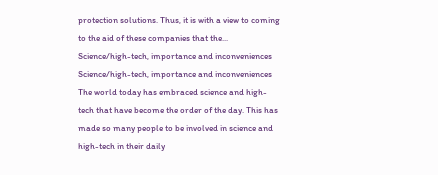protection solutions. Thus, it is with a view to coming to the aid of these companies that the...
Science/high-tech, importance and inconveniences
Science/high-tech, importance and inconveniences
The world today has embraced science and high-tech that have become the order of the day. This has made so many people to be involved in science and high-tech in their daily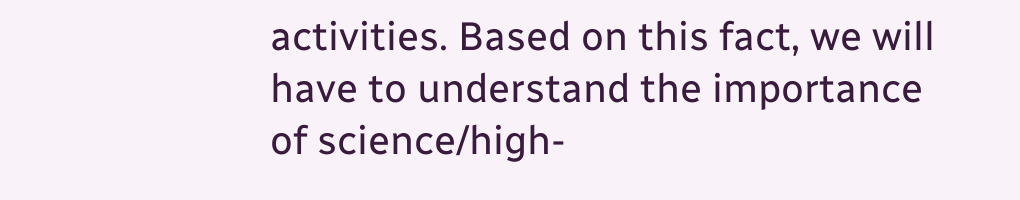activities. Based on this fact, we will have to understand the importance of science/high-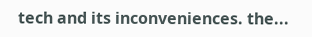tech and its inconveniences. the...